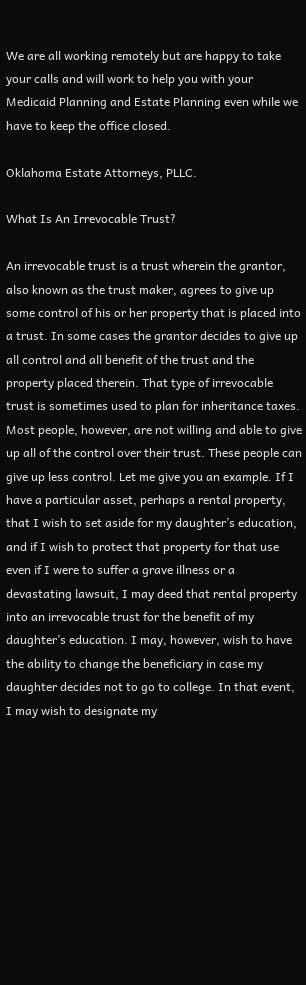We are all working remotely but are happy to take your calls and will work to help you with your Medicaid Planning and Estate Planning even while we have to keep the office closed.

Oklahoma Estate Attorneys, PLLC.

What Is An Irrevocable Trust?

An irrevocable trust is a trust wherein the grantor, also known as the trust maker, agrees to give up some control of his or her property that is placed into a trust. In some cases the grantor decides to give up all control and all benefit of the trust and the property placed therein. That type of irrevocable trust is sometimes used to plan for inheritance taxes. Most people, however, are not willing and able to give up all of the control over their trust. These people can give up less control. Let me give you an example. If I have a particular asset, perhaps a rental property, that I wish to set aside for my daughter’s education, and if I wish to protect that property for that use even if I were to suffer a grave illness or a devastating lawsuit, I may deed that rental property into an irrevocable trust for the benefit of my daughter’s education. I may, however, wish to have the ability to change the beneficiary in case my daughter decides not to go to college. In that event, I may wish to designate my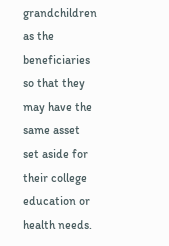grandchildren as the beneficiaries so that they may have the same asset set aside for their college education or health needs.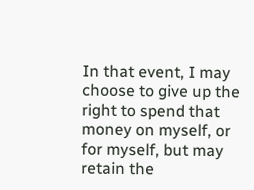In that event, I may choose to give up the right to spend that money on myself, or for myself, but may retain the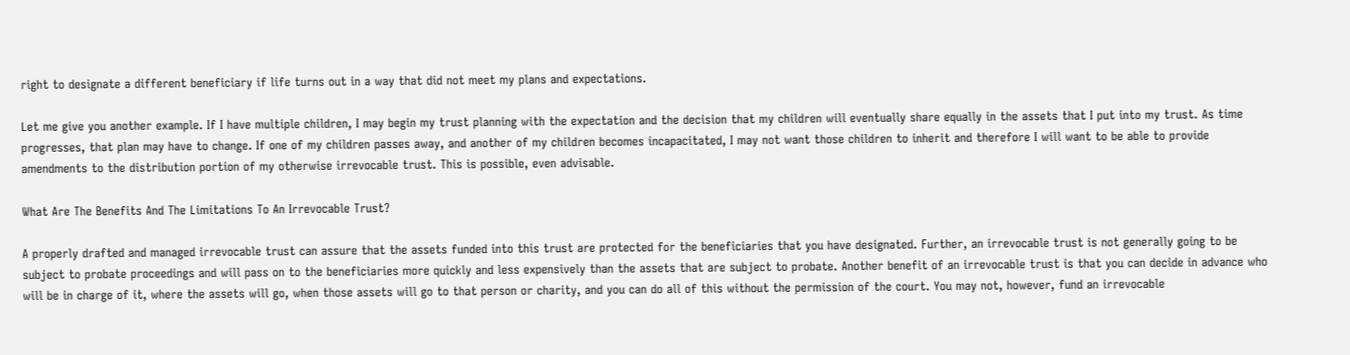right to designate a different beneficiary if life turns out in a way that did not meet my plans and expectations.

Let me give you another example. If I have multiple children, I may begin my trust planning with the expectation and the decision that my children will eventually share equally in the assets that I put into my trust. As time progresses, that plan may have to change. If one of my children passes away, and another of my children becomes incapacitated, I may not want those children to inherit and therefore I will want to be able to provide amendments to the distribution portion of my otherwise irrevocable trust. This is possible, even advisable.

What Are The Benefits And The Limitations To An Irrevocable Trust?

A properly drafted and managed irrevocable trust can assure that the assets funded into this trust are protected for the beneficiaries that you have designated. Further, an irrevocable trust is not generally going to be subject to probate proceedings and will pass on to the beneficiaries more quickly and less expensively than the assets that are subject to probate. Another benefit of an irrevocable trust is that you can decide in advance who will be in charge of it, where the assets will go, when those assets will go to that person or charity, and you can do all of this without the permission of the court. You may not, however, fund an irrevocable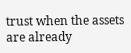trust when the assets are already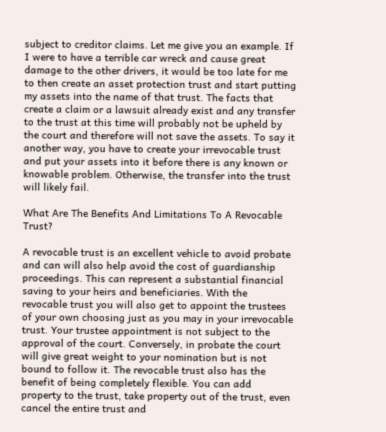subject to creditor claims. Let me give you an example. If I were to have a terrible car wreck and cause great damage to the other drivers, it would be too late for me to then create an asset protection trust and start putting my assets into the name of that trust. The facts that create a claim or a lawsuit already exist and any transfer to the trust at this time will probably not be upheld by the court and therefore will not save the assets. To say it another way, you have to create your irrevocable trust and put your assets into it before there is any known or knowable problem. Otherwise, the transfer into the trust will likely fail.

What Are The Benefits And Limitations To A Revocable Trust?

A revocable trust is an excellent vehicle to avoid probate and can will also help avoid the cost of guardianship proceedings. This can represent a substantial financial saving to your heirs and beneficiaries. With the revocable trust you will also get to appoint the trustees of your own choosing just as you may in your irrevocable trust. Your trustee appointment is not subject to the approval of the court. Conversely, in probate the court will give great weight to your nomination but is not bound to follow it. The revocable trust also has the benefit of being completely flexible. You can add property to the trust, take property out of the trust, even cancel the entire trust and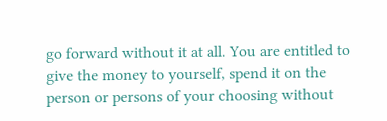go forward without it at all. You are entitled to give the money to yourself, spend it on the person or persons of your choosing without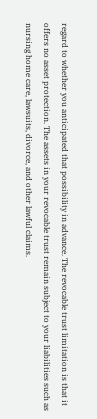regard to whether you anticipated that possibility in advance. The revocable trust limitation is that it offers no asset protection. The assets in your revocable trust remain subject to your liabilities such as nursing home care, lawsuits, divorce, and other lawful claims.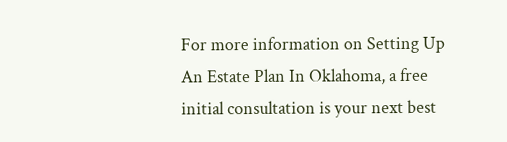For more information on Setting Up An Estate Plan In Oklahoma, a free initial consultation is your next best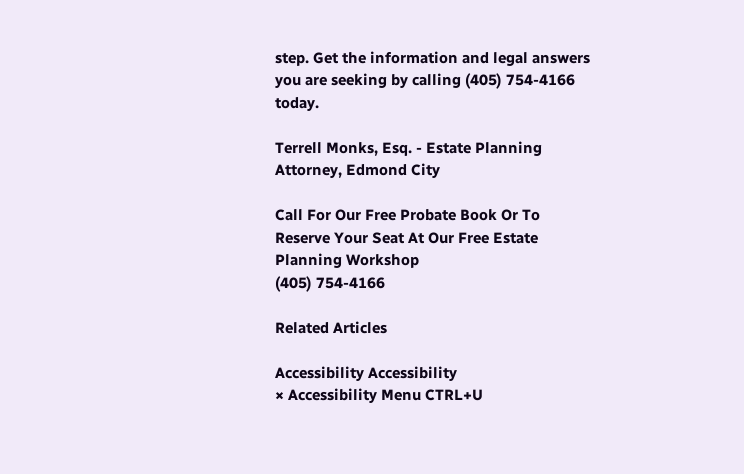step. Get the information and legal answers you are seeking by calling (405) 754-4166 today.

Terrell Monks, Esq. - Estate Planning Attorney, Edmond City

Call For Our Free Probate Book Or To Reserve Your Seat At Our Free Estate Planning Workshop
(405) 754-4166

Related Articles

Accessibility Accessibility
× Accessibility Menu CTRL+U